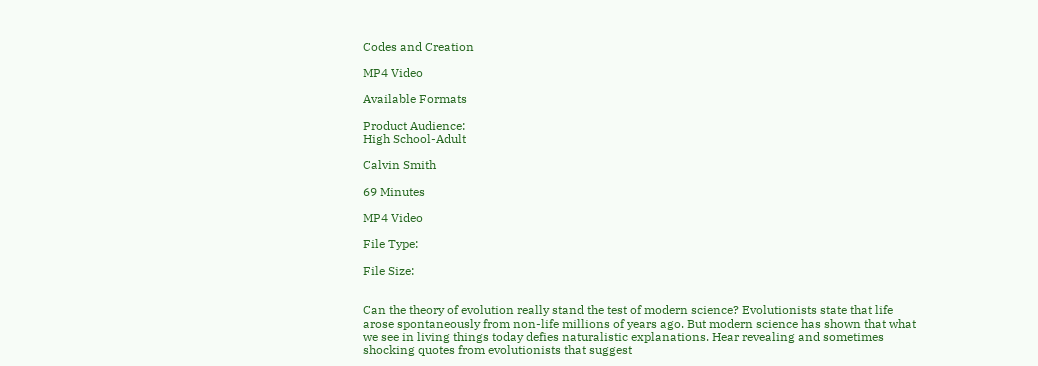Codes and Creation

MP4 Video

Available Formats

Product Audience:
High School-Adult

Calvin Smith

69 Minutes

MP4 Video

File Type:

File Size:


Can the theory of evolution really stand the test of modern science? Evolutionists state that life arose spontaneously from non-life millions of years ago. But modern science has shown that what we see in living things today defies naturalistic explanations. Hear revealing and sometimes shocking quotes from evolutionists that suggest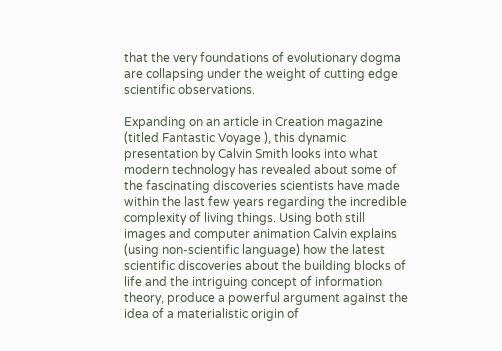that the very foundations of evolutionary dogma are collapsing under the weight of cutting edge scientific observations.

Expanding on an article in Creation magazine (titled Fantastic Voyage ), this dynamic presentation by Calvin Smith looks into what modern technology has revealed about some of the fascinating discoveries scientists have made within the last few years regarding the incredible complexity of living things. Using both still images and computer animation Calvin explains (using non-scientific language) how the latest scientific discoveries about the building blocks of life and the intriguing concept of information theory, produce a powerful argument against the idea of a materialistic origin of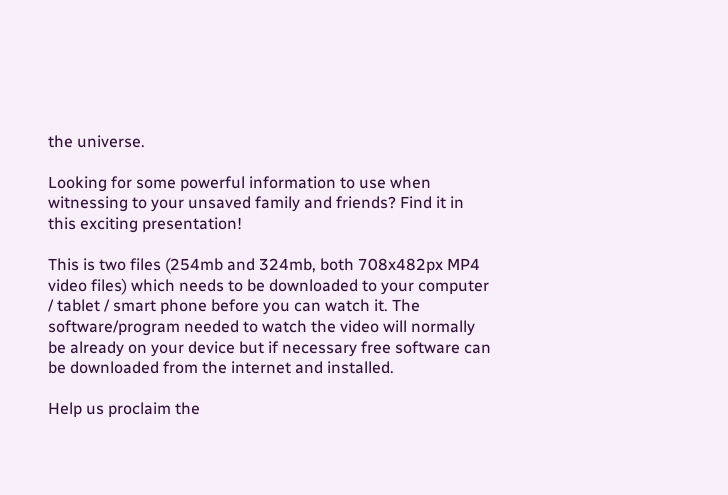the universe.

Looking for some powerful information to use when witnessing to your unsaved family and friends? Find it in this exciting presentation!

This is two files (254mb and 324mb, both 708x482px MP4 video files) which needs to be downloaded to your computer / tablet / smart phone before you can watch it. The software/program needed to watch the video will normally be already on your device but if necessary free software can be downloaded from the internet and installed.

Help us proclaim the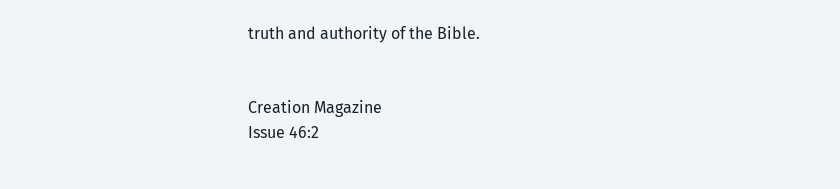truth and authority of the Bible.


Creation Magazine
Issue 46:2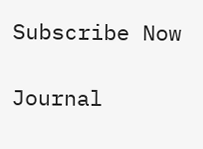Subscribe Now

Journal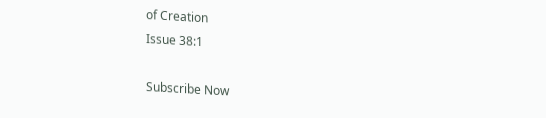of Creation
Issue 38:1

Subscribe Now